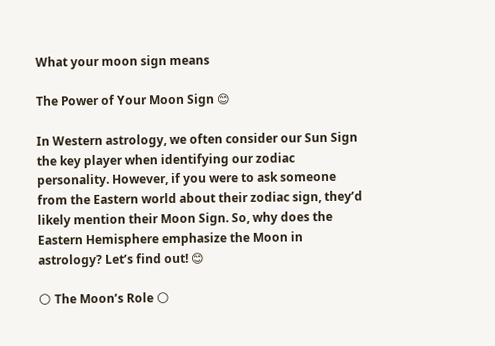What your moon sign means

The Power of Your Moon Sign 😊

In Western astrology, we often consider our Sun Sign the key player when identifying our zodiac personality. However, if you were to ask someone from the Eastern world about their zodiac sign, they’d likely mention their Moon Sign. So, why does the Eastern Hemisphere emphasize the Moon in astrology? Let’s find out! 😊

🌕 The Moon’s Role 🌕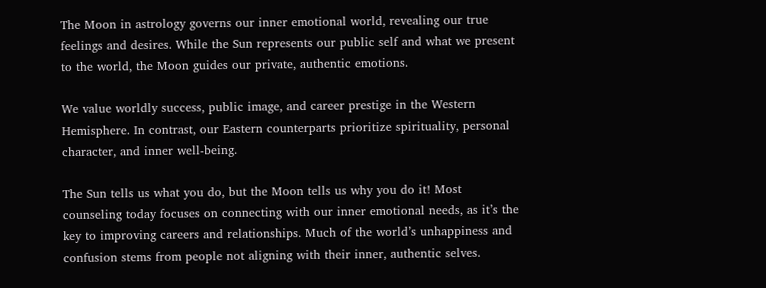The Moon in astrology governs our inner emotional world, revealing our true feelings and desires. While the Sun represents our public self and what we present to the world, the Moon guides our private, authentic emotions.

We value worldly success, public image, and career prestige in the Western Hemisphere. In contrast, our Eastern counterparts prioritize spirituality, personal character, and inner well-being.

The Sun tells us what you do, but the Moon tells us why you do it! Most counseling today focuses on connecting with our inner emotional needs, as it’s the key to improving careers and relationships. Much of the world’s unhappiness and confusion stems from people not aligning with their inner, authentic selves.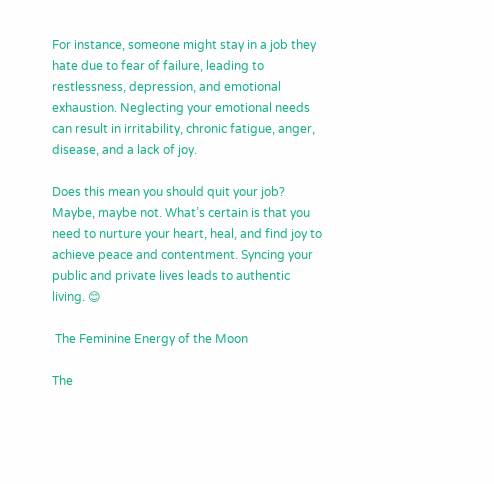For instance, someone might stay in a job they hate due to fear of failure, leading to restlessness, depression, and emotional exhaustion. Neglecting your emotional needs can result in irritability, chronic fatigue, anger, disease, and a lack of joy.

Does this mean you should quit your job? Maybe, maybe not. What’s certain is that you need to nurture your heart, heal, and find joy to achieve peace and contentment. Syncing your public and private lives leads to authentic living. 😊

 The Feminine Energy of the Moon

The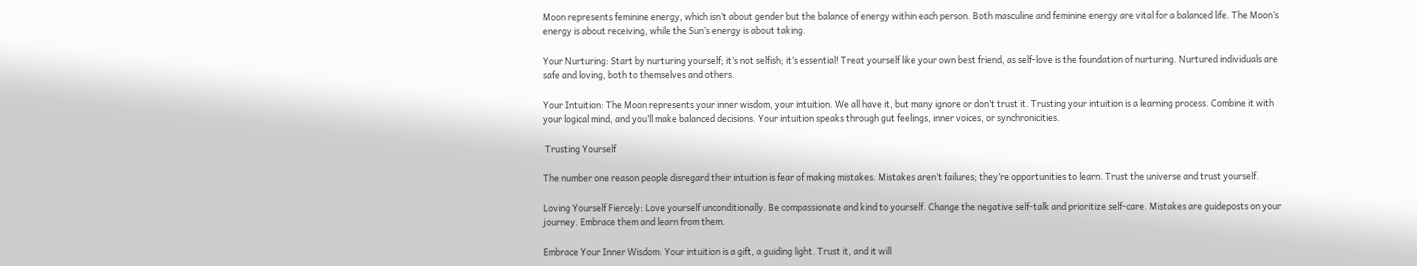Moon represents feminine energy, which isn’t about gender but the balance of energy within each person. Both masculine and feminine energy are vital for a balanced life. The Moon’s energy is about receiving, while the Sun’s energy is about taking.

Your Nurturing: Start by nurturing yourself; it’s not selfish; it’s essential! Treat yourself like your own best friend, as self-love is the foundation of nurturing. Nurtured individuals are safe and loving, both to themselves and others.

Your Intuition: The Moon represents your inner wisdom, your intuition. We all have it, but many ignore or don’t trust it. Trusting your intuition is a learning process. Combine it with your logical mind, and you’ll make balanced decisions. Your intuition speaks through gut feelings, inner voices, or synchronicities.

 Trusting Yourself

The number one reason people disregard their intuition is fear of making mistakes. Mistakes aren’t failures; they’re opportunities to learn. Trust the universe and trust yourself.

Loving Yourself Fiercely: Love yourself unconditionally. Be compassionate and kind to yourself. Change the negative self-talk and prioritize self-care. Mistakes are guideposts on your journey. Embrace them and learn from them.

Embrace Your Inner Wisdom: Your intuition is a gift, a guiding light. Trust it, and it will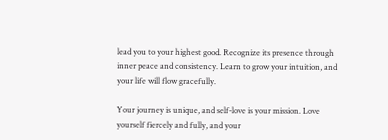lead you to your highest good. Recognize its presence through inner peace and consistency. Learn to grow your intuition, and your life will flow gracefully.

Your journey is unique, and self-love is your mission. Love yourself fiercely and fully, and your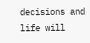decisions and life will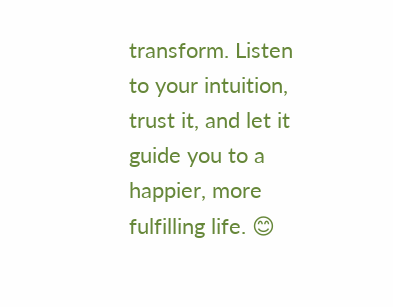transform. Listen to your intuition, trust it, and let it guide you to a happier, more fulfilling life. 😊